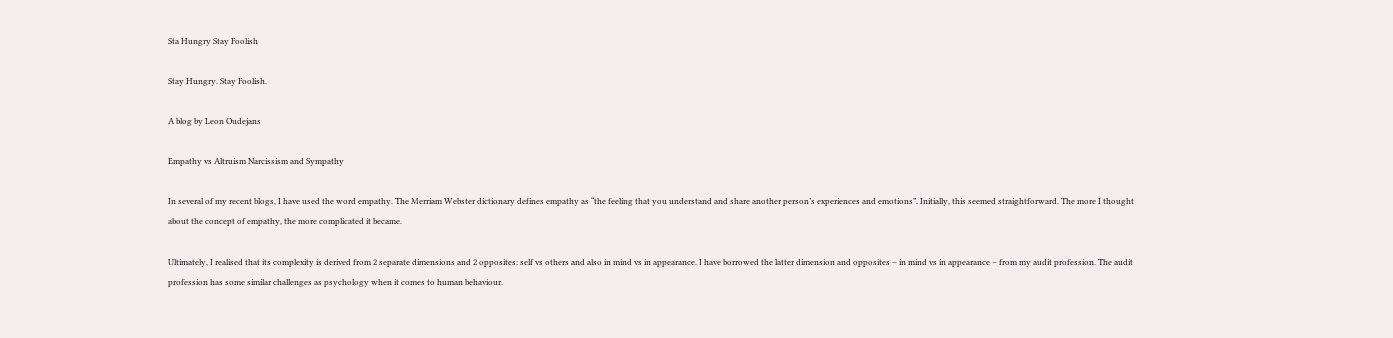Sta Hungry Stay Foolish

Stay Hungry. Stay Foolish.

A blog by Leon Oudejans

Empathy vs Altruism Narcissism and Sympathy

In several of my recent blogs, I have used the word empathy. The Merriam Webster dictionary defines empathy as “the feeling that you understand and share another person’s experiences and emotions”. Initially, this seemed straightforward. The more I thought about the concept of empathy, the more complicated it became.

Ultimately, I realised that its complexity is derived from 2 separate dimensions and 2 opposites: self vs others and also in mind vs in appearance. I have borrowed the latter dimension and opposites – in mind vs in appearance – from my audit profession. The audit profession has some similar challenges as psychology when it comes to human behaviour.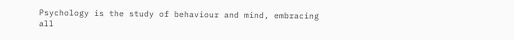Psychology is the study of behaviour and mind, embracing all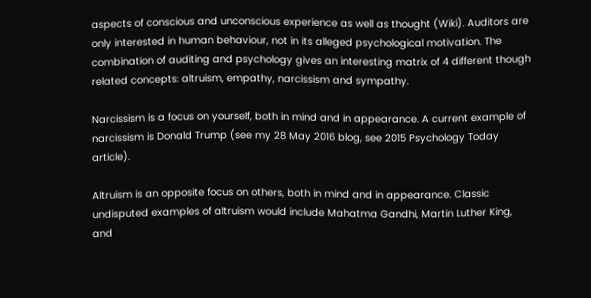aspects of conscious and unconscious experience as well as thought (Wiki). Auditors are only interested in human behaviour, not in its alleged psychological motivation. The combination of auditing and psychology gives an interesting matrix of 4 different though related concepts: altruism, empathy, narcissism and sympathy.

Narcissism is a focus on yourself, both in mind and in appearance. A current example of narcissism is Donald Trump (see my 28 May 2016 blog, see 2015 Psychology Today article).

Altruism is an opposite focus on others, both in mind and in appearance. Classic undisputed examples of altruism would include Mahatma Gandhi, Martin Luther King, and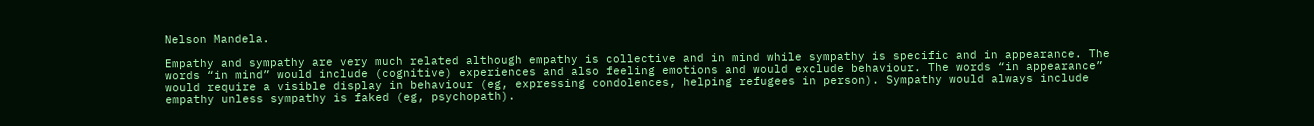Nelson Mandela.

Empathy and sympathy are very much related although empathy is collective and in mind while sympathy is specific and in appearance. The words “in mind” would include (cognitive) experiences and also feeling emotions and would exclude behaviour. The words “in appearance” would require a visible display in behaviour (eg, expressing condolences, helping refugees in person). Sympathy would always include empathy unless sympathy is faked (eg, psychopath).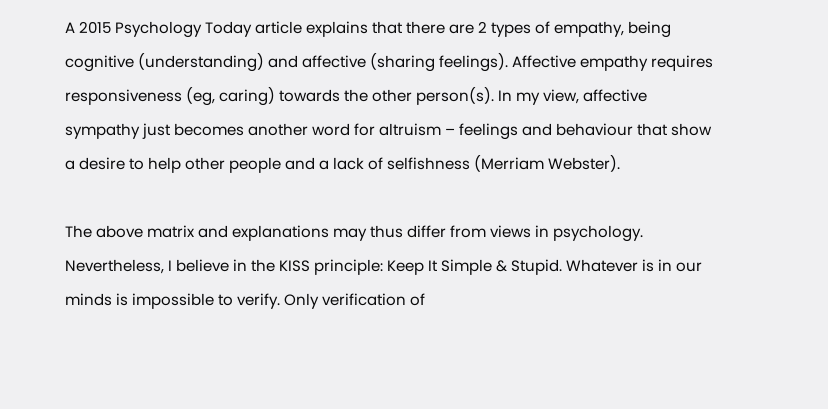A 2015 Psychology Today article explains that there are 2 types of empathy, being cognitive (understanding) and affective (sharing feelings). Affective empathy requires responsiveness (eg, caring) towards the other person(s). In my view, affective sympathy just becomes another word for altruism – feelings and behaviour that show a desire to help other people and a lack of selfishness (Merriam Webster).

The above matrix and explanations may thus differ from views in psychology. Nevertheless, I believe in the KISS principle: Keep It Simple & Stupid. Whatever is in our minds is impossible to verify. Only verification of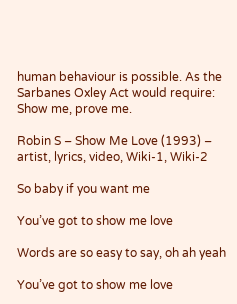human behaviour is possible. As the Sarbanes Oxley Act would require: Show me, prove me.

Robin S – Show Me Love (1993) – artist, lyrics, video, Wiki-1, Wiki-2

So baby if you want me

You’ve got to show me love

Words are so easy to say, oh ah yeah

You’ve got to show me love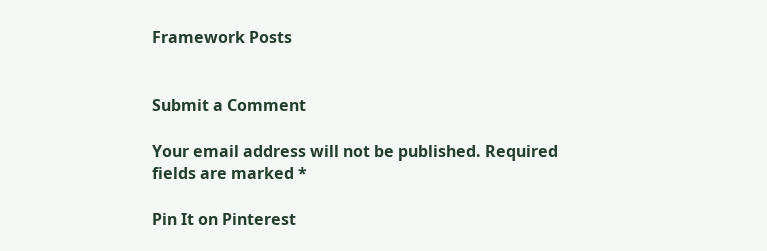Framework Posts


Submit a Comment

Your email address will not be published. Required fields are marked *

Pin It on Pinterest